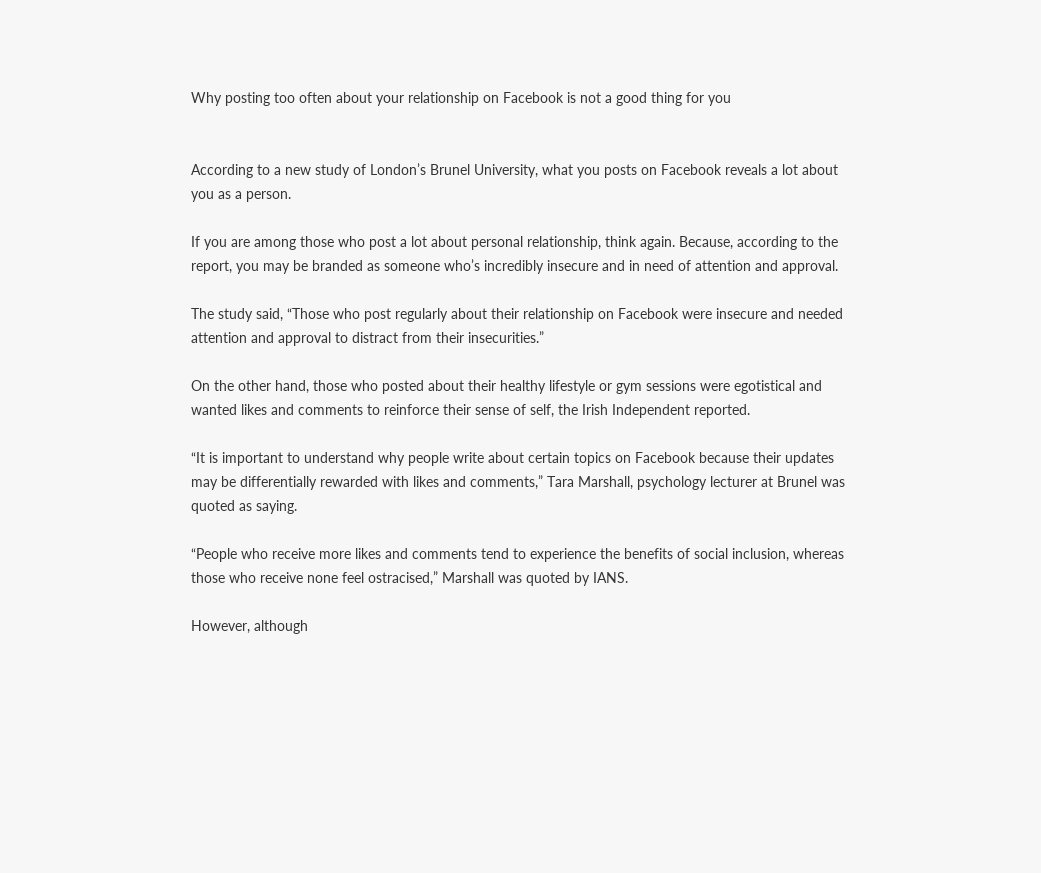Why posting too often about your relationship on Facebook is not a good thing for you


According to a new study of London’s Brunel University, what you posts on Facebook reveals a lot about you as a person.

If you are among those who post a lot about personal relationship, think again. Because, according to the report, you may be branded as someone who’s incredibly insecure and in need of attention and approval.

The study said, “Those who post regularly about their relationship on Facebook were insecure and needed attention and approval to distract from their insecurities.”

On the other hand, those who posted about their healthy lifestyle or gym sessions were egotistical and wanted likes and comments to reinforce their sense of self, the Irish Independent reported.

“It is important to understand why people write about certain topics on Facebook because their updates may be differentially rewarded with likes and comments,” Tara Marshall, psychology lecturer at Brunel was quoted as saying.

“People who receive more likes and comments tend to experience the benefits of social inclusion, whereas those who receive none feel ostracised,” Marshall was quoted by IANS.

However, although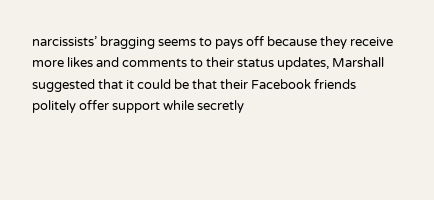narcissists’ bragging seems to pays off because they receive more likes and comments to their status updates, Marshall suggested that it could be that their Facebook friends politely offer support while secretly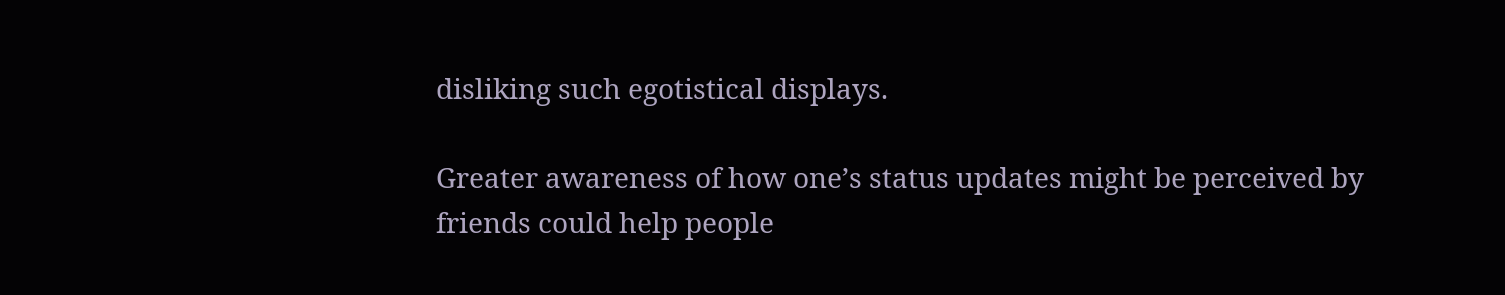disliking such egotistical displays.

Greater awareness of how one’s status updates might be perceived by friends could help people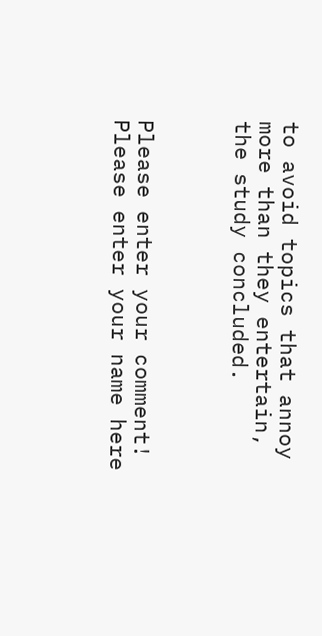to avoid topics that annoy more than they entertain, the study concluded.



Please enter your comment!
Please enter your name here